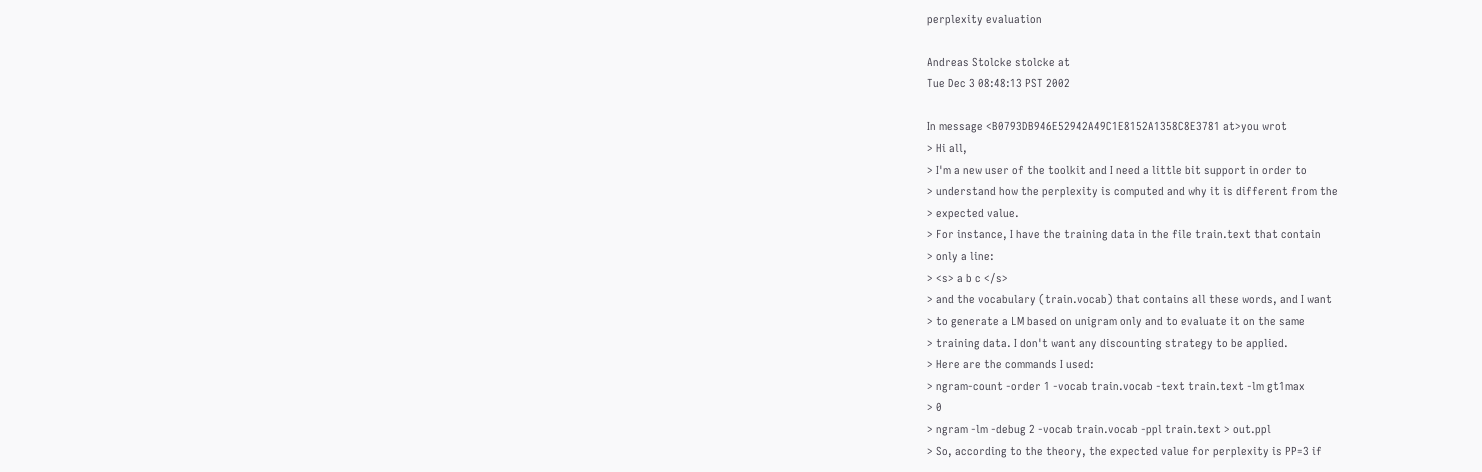perplexity evaluation

Andreas Stolcke stolcke at
Tue Dec 3 08:48:13 PST 2002

In message <B0793DB946E52942A49C1E8152A1358C8E3781 at>you wrot
> Hi all,
> I'm a new user of the toolkit and I need a little bit support in order to
> understand how the perplexity is computed and why it is different from the
> expected value.
> For instance, I have the training data in the file train.text that contain
> only a line:
> <s> a b c </s>
> and the vocabulary (train.vocab) that contains all these words, and I want
> to generate a LM based on unigram only and to evaluate it on the same
> training data. I don't want any discounting strategy to be applied.
> Here are the commands I used:
> ngram-count -order 1 -vocab train.vocab -text train.text -lm gt1max
> 0
> ngram -lm -debug 2 -vocab train.vocab -ppl train.text > out.ppl
> So, according to the theory, the expected value for perplexity is PP=3 if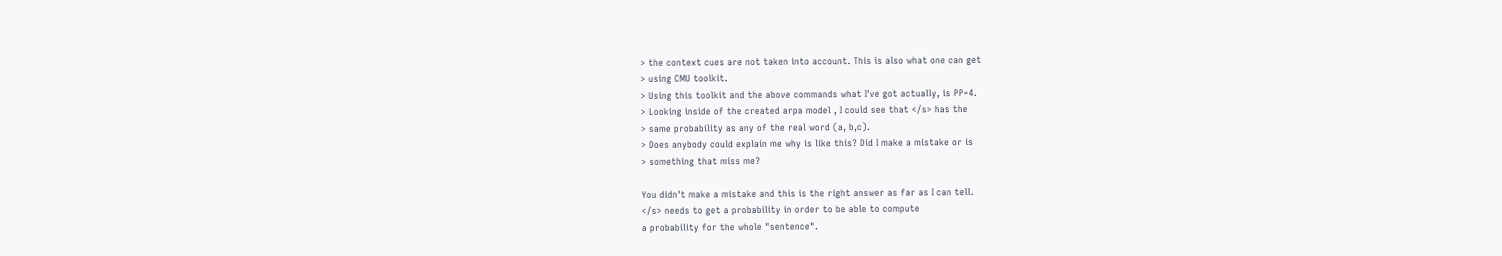> the context cues are not taken into account. This is also what one can get
> using CMU toolkit.
> Using this toolkit and the above commands what I've got actually, is PP=4.
> Looking inside of the created arpa model , I could see that </s> has the
> same probability as any of the real word (a, b,c).
> Does anybody could explain me why is like this? Did I make a mistake or is
> something that miss me?

You didn't make a mistake and this is the right answer as far as I can tell.
</s> needs to get a probability in order to be able to compute
a probability for the whole "sentence".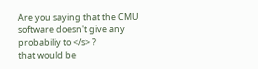Are you saying that the CMU software doesn't give any probabiliy to </s> ?
that would be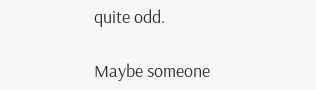quite odd.

Maybe someone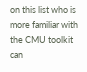on this list who is more familiar with the CMU toolkit can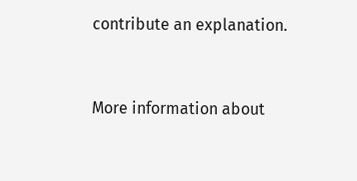contribute an explanation.


More information about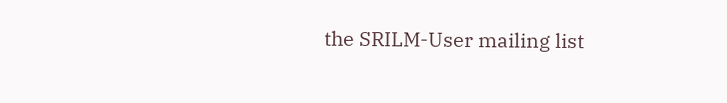the SRILM-User mailing list